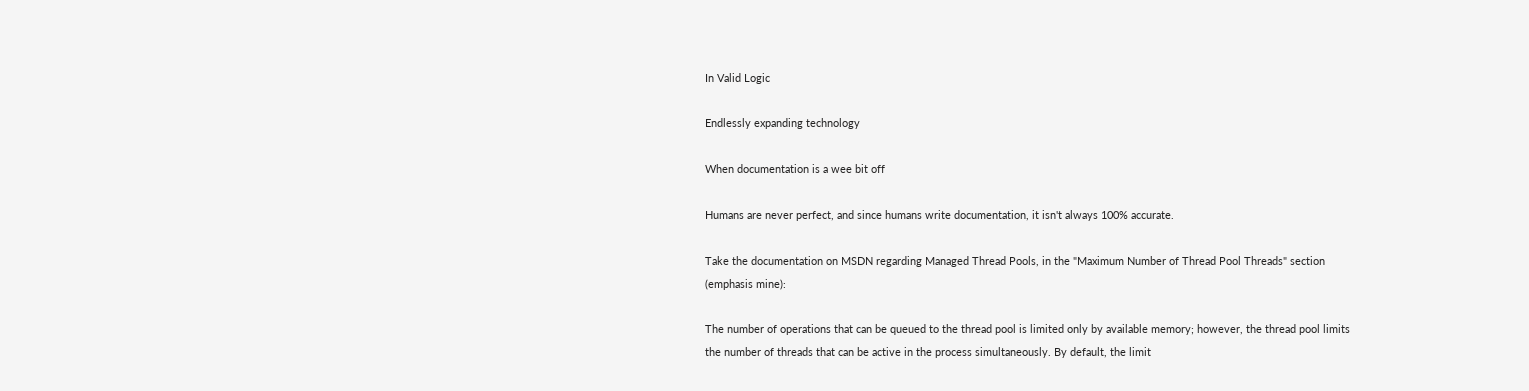In Valid Logic

Endlessly expanding technology

When documentation is a wee bit off

Humans are never perfect, and since humans write documentation, it isn't always 100% accurate.

Take the documentation on MSDN regarding Managed Thread Pools, in the "Maximum Number of Thread Pool Threads" section (emphasis mine):

The number of operations that can be queued to the thread pool is limited only by available memory; however, the thread pool limits the number of threads that can be active in the process simultaneously. By default, the limit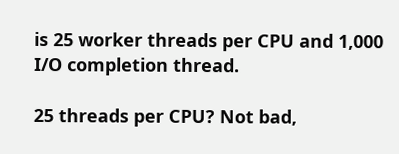is 25 worker threads per CPU and 1,000 I/O completion thread.

25 threads per CPU? Not bad,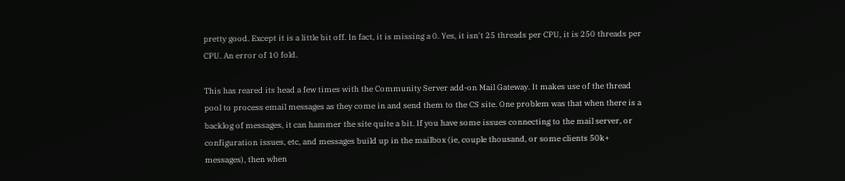pretty good. Except it is a little bit off. In fact, it is missing a 0. Yes, it isn't 25 threads per CPU, it is 250 threads per CPU. An error of 10 fold.

This has reared its head a few times with the Community Server add-on Mail Gateway. It makes use of the thread pool to process email messages as they come in and send them to the CS site. One problem was that when there is a backlog of messages, it can hammer the site quite a bit. If you have some issues connecting to the mail server, or configuration issues, etc, and messages build up in the mailbox (ie, couple thousand, or some clients 50k+ messages), then when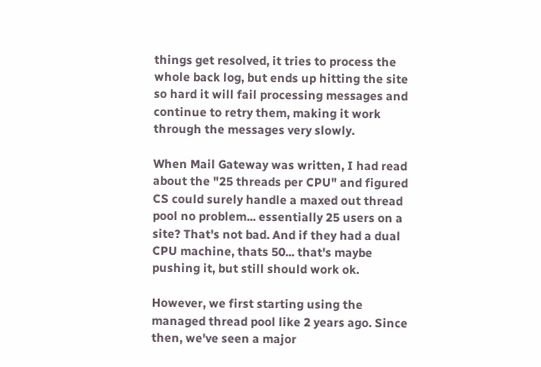things get resolved, it tries to process the whole back log, but ends up hitting the site so hard it will fail processing messages and continue to retry them, making it work through the messages very slowly.

When Mail Gateway was written, I had read about the "25 threads per CPU" and figured CS could surely handle a maxed out thread pool no problem... essentially 25 users on a site? That's not bad. And if they had a dual CPU machine, thats 50... that's maybe pushing it, but still should work ok.

However, we first starting using the managed thread pool like 2 years ago. Since then, we've seen a major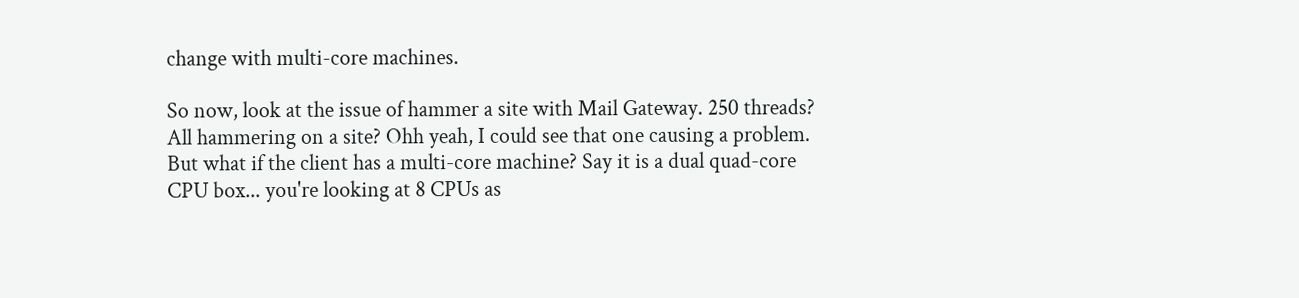change with multi-core machines.

So now, look at the issue of hammer a site with Mail Gateway. 250 threads? All hammering on a site? Ohh yeah, I could see that one causing a problem. But what if the client has a multi-core machine? Say it is a dual quad-core CPU box... you're looking at 8 CPUs as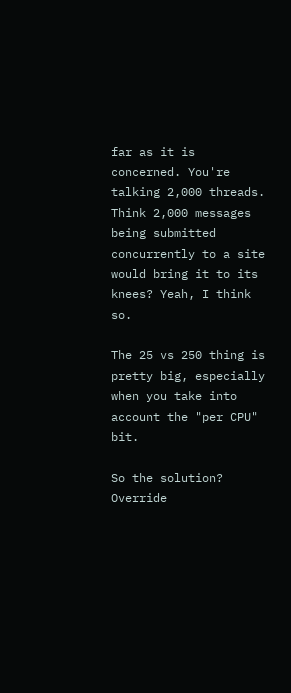far as it is concerned. You're talking 2,000 threads. Think 2,000 messages being submitted concurrently to a site would bring it to its knees? Yeah, I think so.

The 25 vs 250 thing is pretty big, especially when you take into account the "per CPU" bit.

So the solution? Override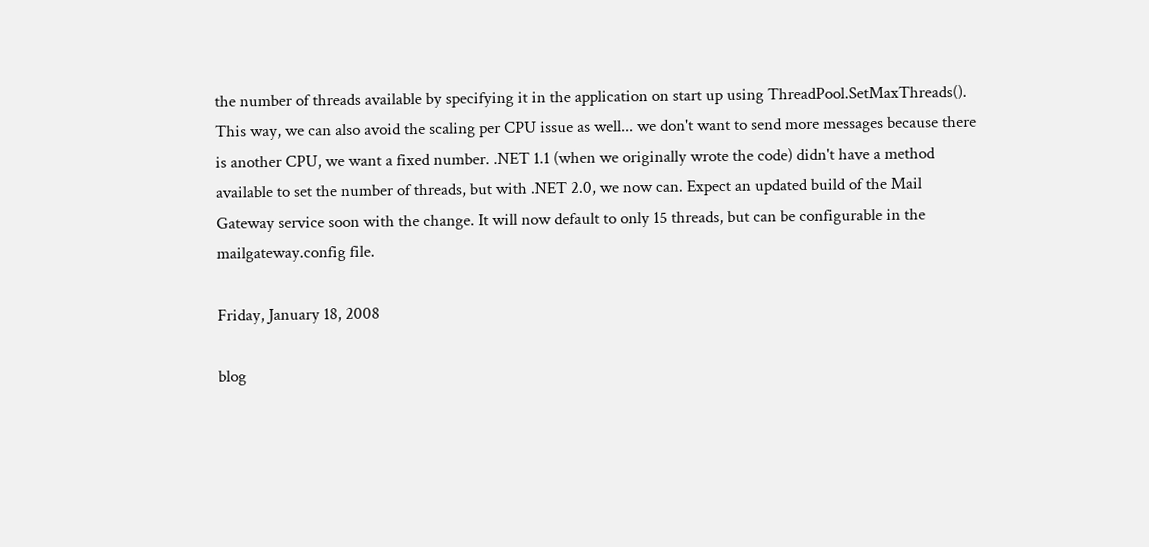the number of threads available by specifying it in the application on start up using ThreadPool.SetMaxThreads(). This way, we can also avoid the scaling per CPU issue as well... we don't want to send more messages because there is another CPU, we want a fixed number. .NET 1.1 (when we originally wrote the code) didn't have a method available to set the number of threads, but with .NET 2.0, we now can. Expect an updated build of the Mail Gateway service soon with the change. It will now default to only 15 threads, but can be configurable in the mailgateway.config file.

Friday, January 18, 2008

blog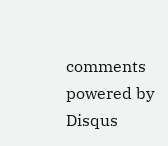comments powered by Disqus